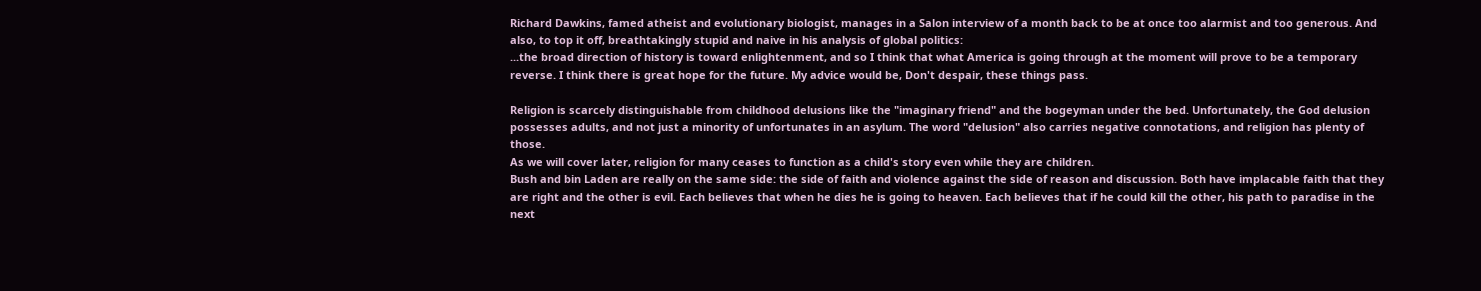Richard Dawkins, famed atheist and evolutionary biologist, manages in a Salon interview of a month back to be at once too alarmist and too generous. And also, to top it off, breathtakingly stupid and naive in his analysis of global politics:
...the broad direction of history is toward enlightenment, and so I think that what America is going through at the moment will prove to be a temporary reverse. I think there is great hope for the future. My advice would be, Don't despair, these things pass.

Religion is scarcely distinguishable from childhood delusions like the "imaginary friend" and the bogeyman under the bed. Unfortunately, the God delusion possesses adults, and not just a minority of unfortunates in an asylum. The word "delusion" also carries negative connotations, and religion has plenty of those.
As we will cover later, religion for many ceases to function as a child's story even while they are children.
Bush and bin Laden are really on the same side: the side of faith and violence against the side of reason and discussion. Both have implacable faith that they are right and the other is evil. Each believes that when he dies he is going to heaven. Each believes that if he could kill the other, his path to paradise in the next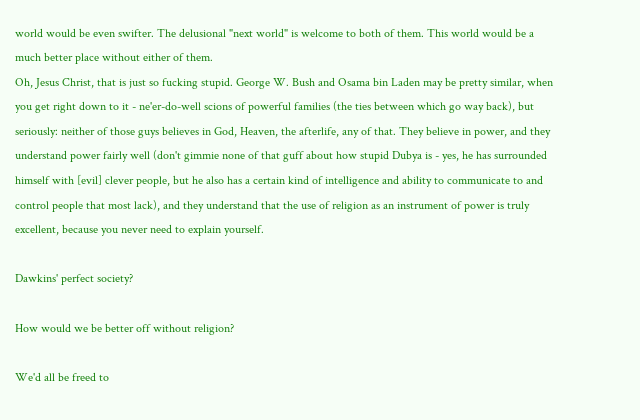world would be even swifter. The delusional "next world" is welcome to both of them. This world would be a much better place without either of them.
Oh, Jesus Christ, that is just so fucking stupid. George W. Bush and Osama bin Laden may be pretty similar, when you get right down to it - ne'er-do-well scions of powerful families (the ties between which go way back), but seriously: neither of those guys believes in God, Heaven, the afterlife, any of that. They believe in power, and they understand power fairly well (don't gimmie none of that guff about how stupid Dubya is - yes, he has surrounded himself with [evil] clever people, but he also has a certain kind of intelligence and ability to communicate to and control people that most lack), and they understand that the use of religion as an instrument of power is truly excellent, because you never need to explain yourself.

Dawkins' perfect society?

How would we be better off without religion?

We'd all be freed to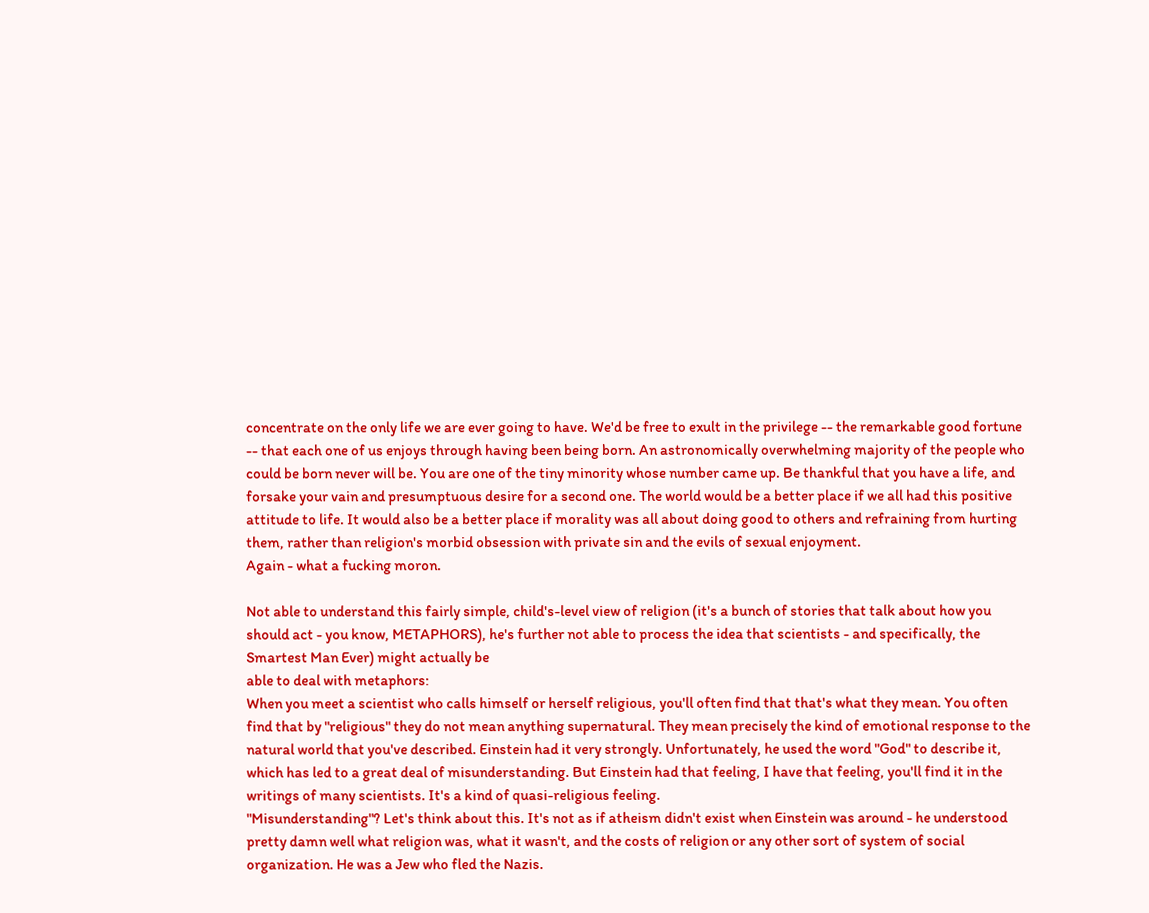concentrate on the only life we are ever going to have. We'd be free to exult in the privilege -- the remarkable good fortune -- that each one of us enjoys through having been being born. An astronomically overwhelming majority of the people who could be born never will be. You are one of the tiny minority whose number came up. Be thankful that you have a life, and forsake your vain and presumptuous desire for a second one. The world would be a better place if we all had this positive attitude to life. It would also be a better place if morality was all about doing good to others and refraining from hurting them, rather than religion's morbid obsession with private sin and the evils of sexual enjoyment.
Again - what a fucking moron.

Not able to understand this fairly simple, child's-level view of religion (it's a bunch of stories that talk about how you should act - you know, METAPHORS), he's further not able to process the idea that scientists - and specifically, the Smartest Man Ever) might actually be
able to deal with metaphors:
When you meet a scientist who calls himself or herself religious, you'll often find that that's what they mean. You often find that by "religious" they do not mean anything supernatural. They mean precisely the kind of emotional response to the natural world that you've described. Einstein had it very strongly. Unfortunately, he used the word "God" to describe it, which has led to a great deal of misunderstanding. But Einstein had that feeling, I have that feeling, you'll find it in the writings of many scientists. It's a kind of quasi-religious feeling.
"Misunderstanding"? Let's think about this. It's not as if atheism didn't exist when Einstein was around - he understood pretty damn well what religion was, what it wasn't, and the costs of religion or any other sort of system of social organization. He was a Jew who fled the Nazis.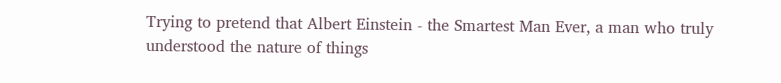Trying to pretend that Albert Einstein - the Smartest Man Ever, a man who truly understood the nature of things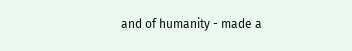and of humanity - made a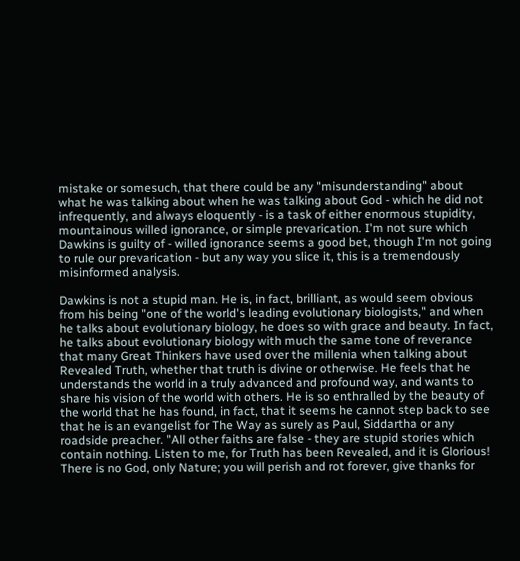mistake or somesuch, that there could be any "misunderstanding" about what he was talking about when he was talking about God - which he did not infrequently, and always eloquently - is a task of either enormous stupidity, mountainous willed ignorance, or simple prevarication. I'm not sure which Dawkins is guilty of - willed ignorance seems a good bet, though I'm not going to rule our prevarication - but any way you slice it, this is a tremendously misinformed analysis.

Dawkins is not a stupid man. He is, in fact, brilliant, as would seem obvious from his being "one of the world's leading evolutionary biologists," and when he talks about evolutionary biology, he does so with grace and beauty. In fact, he talks about evolutionary biology with much the same tone of reverance that many Great Thinkers have used over the millenia when talking about Revealed Truth, whether that truth is divine or otherwise. He feels that he understands the world in a truly advanced and profound way, and wants to share his vision of the world with others. He is so enthralled by the beauty of the world that he has found, in fact, that it seems he cannot step back to see that he is an evangelist for The Way as surely as Paul, Siddartha or any roadside preacher. "All other faiths are false - they are stupid stories which
contain nothing. Listen to me, for Truth has been Revealed, and it is Glorious! There is no God, only Nature; you will perish and rot forever, give thanks for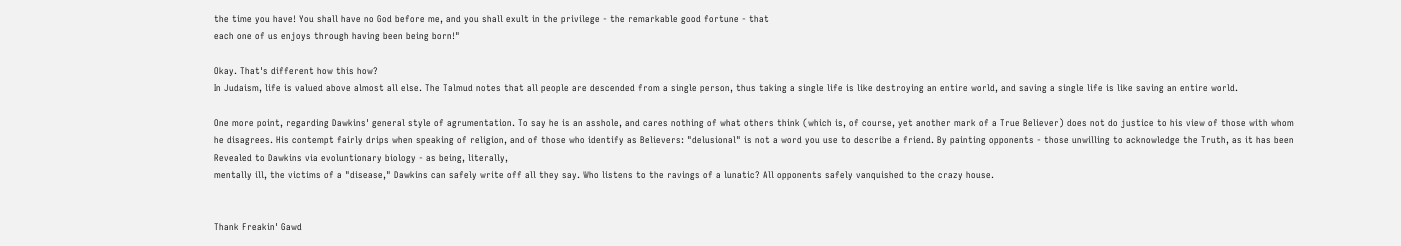the time you have! You shall have no God before me, and you shall exult in the privilege - the remarkable good fortune - that
each one of us enjoys through having been being born!"

Okay. That's different how this how?
In Judaism, life is valued above almost all else. The Talmud notes that all people are descended from a single person, thus taking a single life is like destroying an entire world, and saving a single life is like saving an entire world.

One more point, regarding Dawkins' general style of agrumentation. To say he is an asshole, and cares nothing of what others think (which is, of course, yet another mark of a True Believer) does not do justice to his view of those with whom he disagrees. His contempt fairly drips when speaking of religion, and of those who identify as Believers: "delusional" is not a word you use to describe a friend. By painting opponents - those unwilling to acknowledge the Truth, as it has been Revealed to Dawkins via evoluntionary biology - as being, literally,
mentally ill, the victims of a "disease," Dawkins can safely write off all they say. Who listens to the ravings of a lunatic? All opponents safely vanquished to the crazy house.


Thank Freakin' Gawd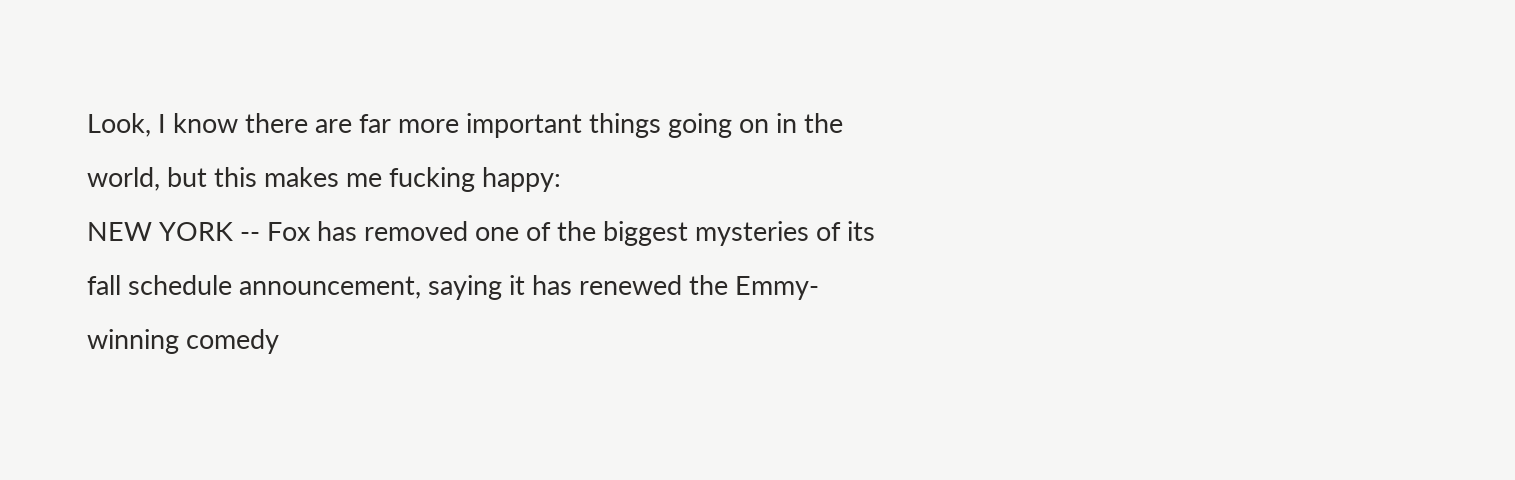Look, I know there are far more important things going on in the world, but this makes me fucking happy:
NEW YORK -- Fox has removed one of the biggest mysteries of its fall schedule announcement, saying it has renewed the Emmy-winning comedy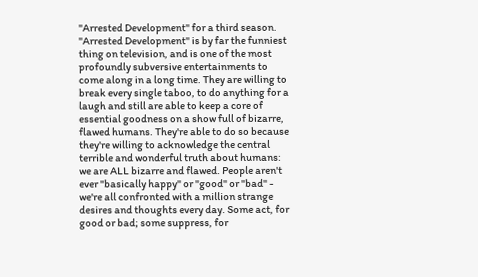"Arrested Development" for a third season.
"Arrested Development" is by far the funniest thing on television, and is one of the most profoundly subversive entertainments to come along in a long time. They are willing to break every single taboo, to do anything for a laugh and still are able to keep a core of essential goodness on a show full of bizarre, flawed humans. They're able to do so because they're willing to acknowledge the central terrible and wonderful truth about humans: we are ALL bizarre and flawed. People aren't ever "basically happy" or "good" or "bad" - we're all confronted with a million strange desires and thoughts every day. Some act, for good or bad; some suppress, for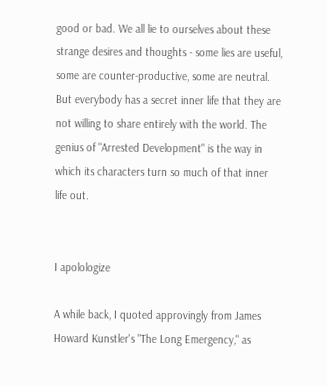good or bad. We all lie to ourselves about these strange desires and thoughts - some lies are useful, some are counter-productive, some are neutral. But everybody has a secret inner life that they are not willing to share entirely with the world. The genius of "Arrested Development" is the way in which its characters turn so much of that inner life out.


I apolologize

A while back, I quoted approvingly from James Howard Kunstler's "The Long Emergency," as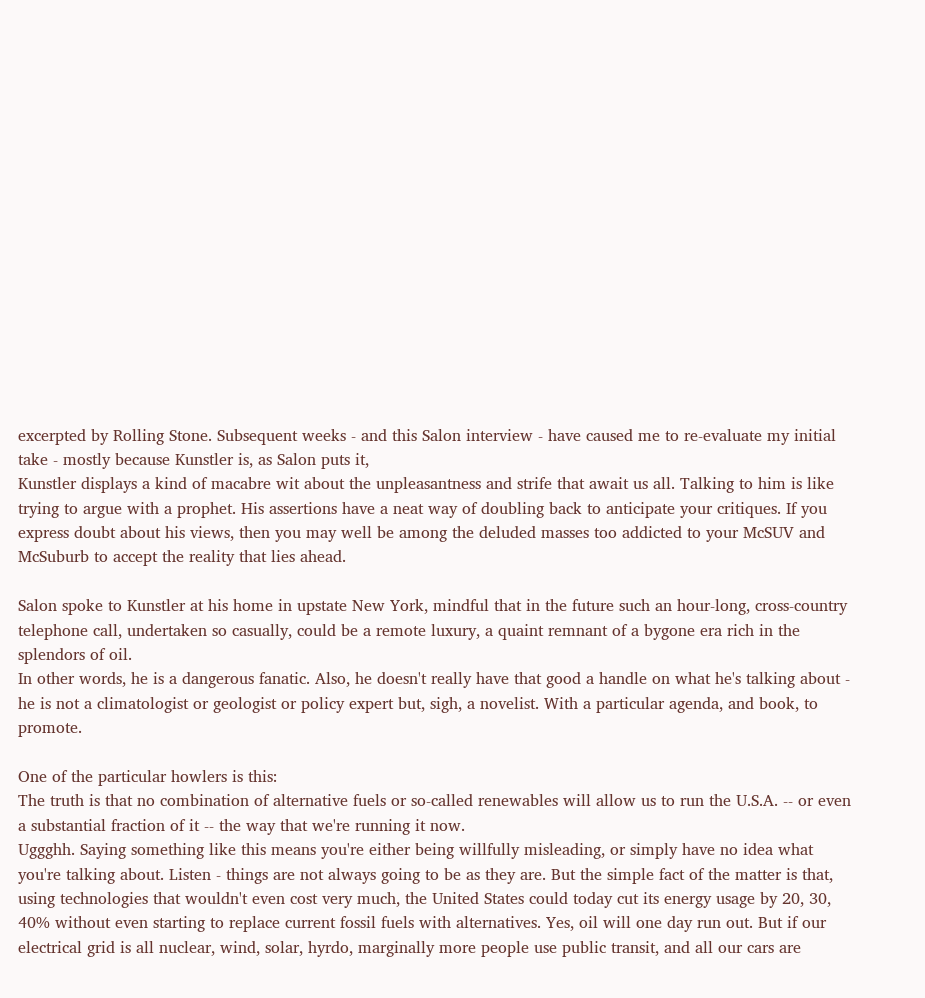excerpted by Rolling Stone. Subsequent weeks - and this Salon interview - have caused me to re-evaluate my initial take - mostly because Kunstler is, as Salon puts it,
Kunstler displays a kind of macabre wit about the unpleasantness and strife that await us all. Talking to him is like trying to argue with a prophet. His assertions have a neat way of doubling back to anticipate your critiques. If you express doubt about his views, then you may well be among the deluded masses too addicted to your McSUV and McSuburb to accept the reality that lies ahead.

Salon spoke to Kunstler at his home in upstate New York, mindful that in the future such an hour-long, cross-country telephone call, undertaken so casually, could be a remote luxury, a quaint remnant of a bygone era rich in the splendors of oil.
In other words, he is a dangerous fanatic. Also, he doesn't really have that good a handle on what he's talking about - he is not a climatologist or geologist or policy expert but, sigh, a novelist. With a particular agenda, and book, to promote.

One of the particular howlers is this:
The truth is that no combination of alternative fuels or so-called renewables will allow us to run the U.S.A. -- or even a substantial fraction of it -- the way that we're running it now.
Uggghh. Saying something like this means you're either being willfully misleading, or simply have no idea what you're talking about. Listen - things are not always going to be as they are. But the simple fact of the matter is that, using technologies that wouldn't even cost very much, the United States could today cut its energy usage by 20, 30, 40% without even starting to replace current fossil fuels with alternatives. Yes, oil will one day run out. But if our electrical grid is all nuclear, wind, solar, hyrdo, marginally more people use public transit, and all our cars are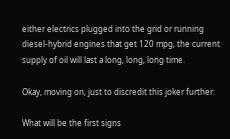either electrics plugged into the grid or running diesel-hybrid engines that get 120 mpg, the current supply of oil will last a long, long, long time.

Okay, moving on, just to discredit this joker further:

What will be the first signs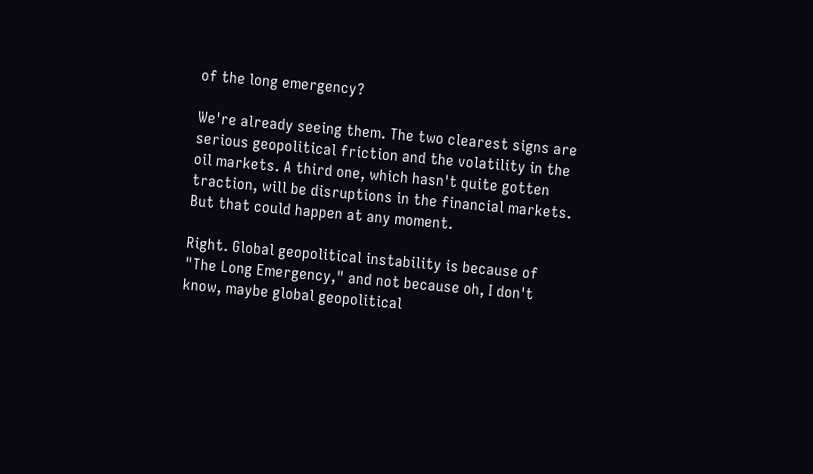of the long emergency?

We're already seeing them. The two clearest signs are serious geopolitical friction and the volatility in the oil markets. A third one, which hasn't quite gotten traction, will be disruptions in the financial markets. But that could happen at any moment.

Right. Global geopolitical instability is because of "The Long Emergency," and not because oh, I don't know, maybe global geopolitical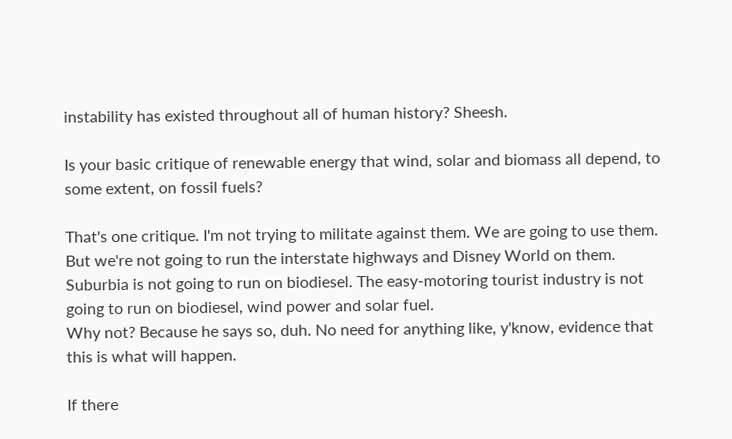instability has existed throughout all of human history? Sheesh.

Is your basic critique of renewable energy that wind, solar and biomass all depend, to some extent, on fossil fuels?

That's one critique. I'm not trying to militate against them. We are going to use them. But we're not going to run the interstate highways and Disney World on them. Suburbia is not going to run on biodiesel. The easy-motoring tourist industry is not going to run on biodiesel, wind power and solar fuel.
Why not? Because he says so, duh. No need for anything like, y'know, evidence that this is what will happen.

If there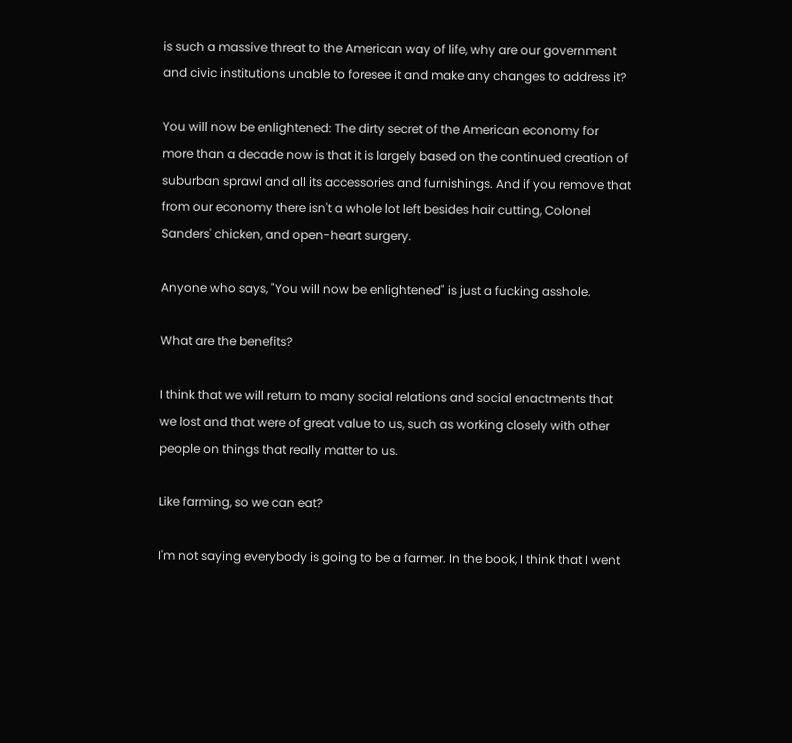is such a massive threat to the American way of life, why are our government and civic institutions unable to foresee it and make any changes to address it?

You will now be enlightened: The dirty secret of the American economy for more than a decade now is that it is largely based on the continued creation of suburban sprawl and all its accessories and furnishings. And if you remove that from our economy there isn't a whole lot left besides hair cutting, Colonel Sanders' chicken, and open-heart surgery.

Anyone who says, "You will now be enlightened" is just a fucking asshole.

What are the benefits?

I think that we will return to many social relations and social enactments that we lost and that were of great value to us, such as working closely with other people on things that really matter to us.

Like farming, so we can eat?

I'm not saying everybody is going to be a farmer. In the book, I think that I went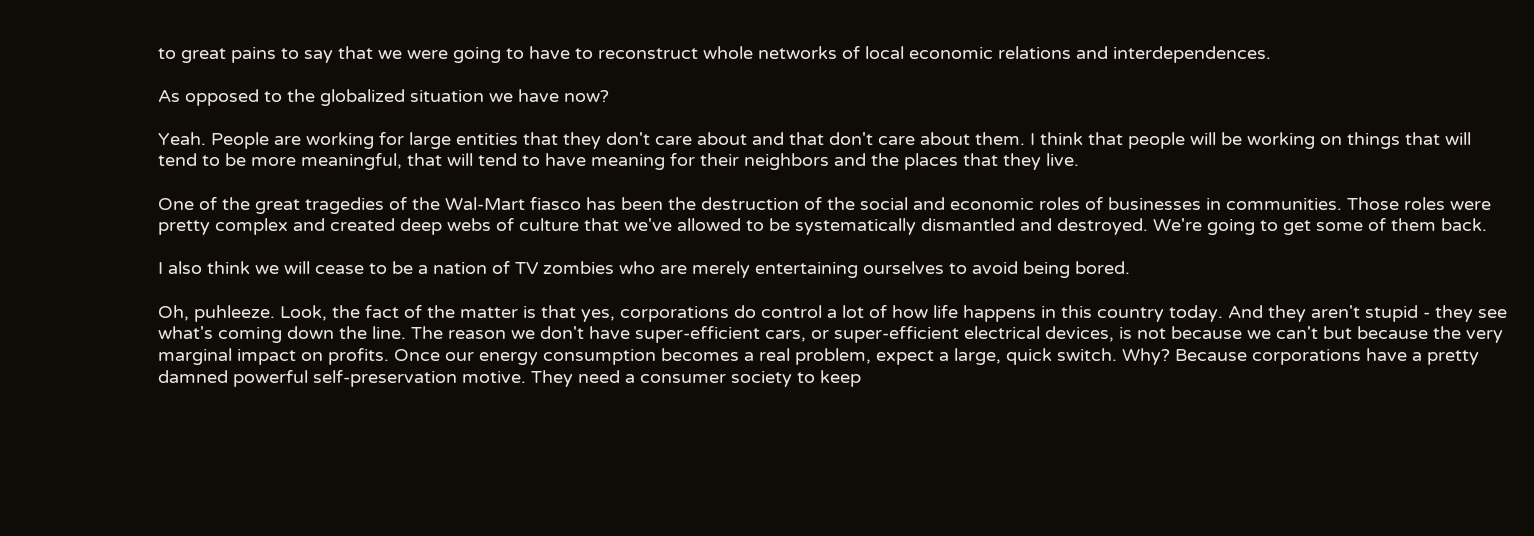to great pains to say that we were going to have to reconstruct whole networks of local economic relations and interdependences.

As opposed to the globalized situation we have now?

Yeah. People are working for large entities that they don't care about and that don't care about them. I think that people will be working on things that will tend to be more meaningful, that will tend to have meaning for their neighbors and the places that they live.

One of the great tragedies of the Wal-Mart fiasco has been the destruction of the social and economic roles of businesses in communities. Those roles were pretty complex and created deep webs of culture that we've allowed to be systematically dismantled and destroyed. We're going to get some of them back.

I also think we will cease to be a nation of TV zombies who are merely entertaining ourselves to avoid being bored.

Oh, puhleeze. Look, the fact of the matter is that yes, corporations do control a lot of how life happens in this country today. And they aren't stupid - they see what's coming down the line. The reason we don't have super-efficient cars, or super-efficient electrical devices, is not because we can't but because the very marginal impact on profits. Once our energy consumption becomes a real problem, expect a large, quick switch. Why? Because corporations have a pretty damned powerful self-preservation motive. They need a consumer society to keep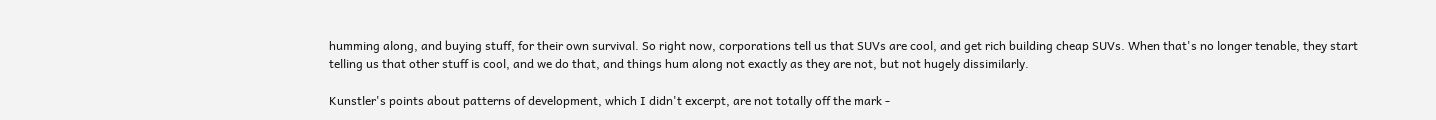humming along, and buying stuff, for their own survival. So right now, corporations tell us that SUVs are cool, and get rich building cheap SUVs. When that's no longer tenable, they start telling us that other stuff is cool, and we do that, and things hum along not exactly as they are not, but not hugely dissimilarly.

Kunstler's points about patterns of development, which I didn't excerpt, are not totally off the mark -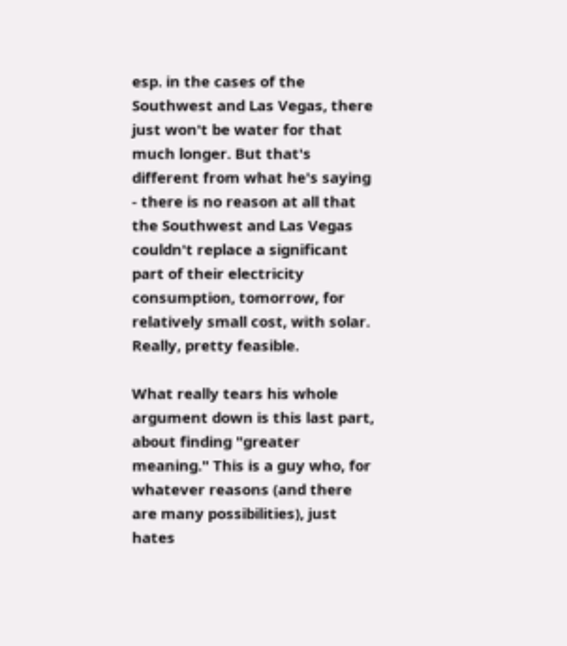esp. in the cases of the Southwest and Las Vegas, there just won't be water for that much longer. But that's different from what he's saying - there is no reason at all that the Southwest and Las Vegas couldn't replace a significant part of their electricity consumption, tomorrow, for relatively small cost, with solar. Really, pretty feasible.

What really tears his whole argument down is this last part, about finding "greater meaning." This is a guy who, for whatever reasons (and there are many possibilities), just hates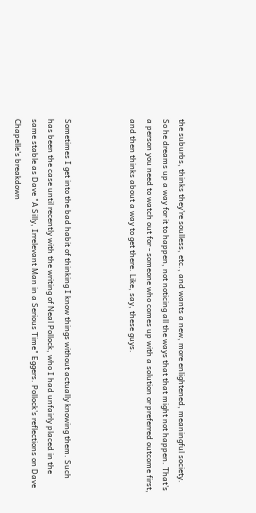the suburbs, thinks they're soulless, etc., and wants a new, more enlightened, meaningful society. So he dreams up a way for it to happen, not noticing all the ways that that might not happen. That's a person you need to watch out for - someone who comes up with a solution or preferred outcome first, and then thinks about a way to get there. Like, say, these guys.



Sometimes I get into the bad habit of thinking I know things without actually knowing them. Such has been the case until recently with the writing of Neal Pollock, who I had unfairly placed in the same stable as Dave "A Silly, Irrelevant Man in a Serious Time" Eggers. Pollock's reflections on Dave Chapelle's breakdown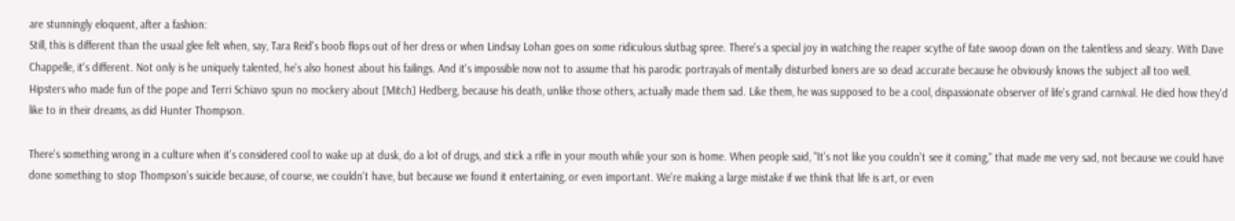are stunningly eloquent, after a fashion:
Still, this is different than the usual glee felt when, say, Tara Reid's boob flops out of her dress or when Lindsay Lohan goes on some ridiculous slutbag spree. There's a special joy in watching the reaper scythe of fate swoop down on the talentless and sleazy. With Dave Chappelle, it's different. Not only is he uniquely talented, he's also honest about his failings. And it's impossible now not to assume that his parodic portrayals of mentally disturbed loners are so dead accurate because he obviously knows the subject all too well.
Hipsters who made fun of the pope and Terri Schiavo spun no mockery about [Mitch] Hedberg, because his death, unlike those others, actually made them sad. Like them, he was supposed to be a cool, dispassionate observer of life's grand carnival. He died how they'd like to in their dreams, as did Hunter Thompson.

There's something wrong in a culture when it's considered cool to wake up at dusk, do a lot of drugs, and stick a rifle in your mouth while your son is home. When people said, "It's not like you couldn't see it coming," that made me very sad, not because we could have done something to stop Thompson's suicide because, of course, we couldn't have, but because we found it entertaining, or even important. We're making a large mistake if we think that life is art, or even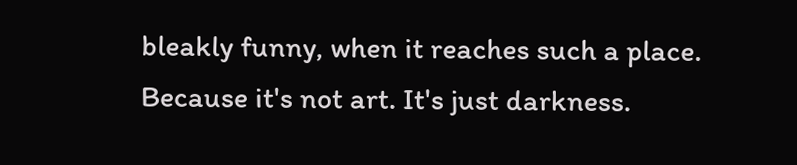bleakly funny, when it reaches such a place. Because it's not art. It's just darkness.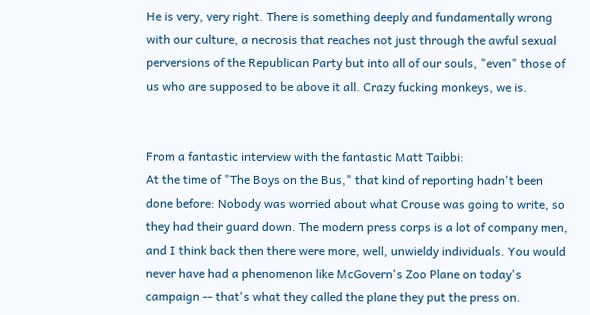He is very, very right. There is something deeply and fundamentally wrong with our culture, a necrosis that reaches not just through the awful sexual perversions of the Republican Party but into all of our souls, "even" those of us who are supposed to be above it all. Crazy fucking monkeys, we is.


From a fantastic interview with the fantastic Matt Taibbi:
At the time of "The Boys on the Bus," that kind of reporting hadn't been done before: Nobody was worried about what Crouse was going to write, so they had their guard down. The modern press corps is a lot of company men, and I think back then there were more, well, unwieldy individuals. You would never have had a phenomenon like McGovern's Zoo Plane on today's campaign -- that's what they called the plane they put the press on.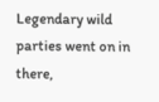Legendary wild parties went on in there,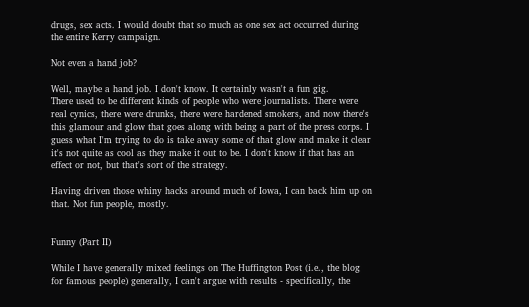drugs, sex acts. I would doubt that so much as one sex act occurred during the entire Kerry campaign.

Not even a hand job?

Well, maybe a hand job. I don't know. It certainly wasn't a fun gig.
There used to be different kinds of people who were journalists. There were real cynics, there were drunks, there were hardened smokers, and now there's this glamour and glow that goes along with being a part of the press corps. I guess what I'm trying to do is take away some of that glow and make it clear it's not quite as cool as they make it out to be. I don't know if that has an effect or not, but that's sort of the strategy.

Having driven those whiny hacks around much of Iowa, I can back him up on that. Not fun people, mostly.


Funny (Part II)

While I have generally mixed feelings on The Huffington Post (i.e., the blog for famous people) generally, I can't argue with results - specifically, the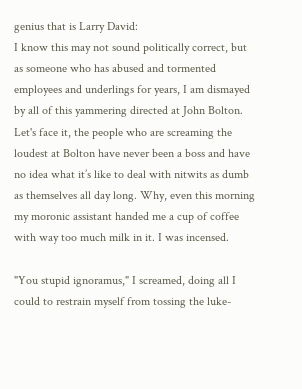genius that is Larry David:
I know this may not sound politically correct, but as someone who has abused and tormented employees and underlings for years, I am dismayed by all of this yammering directed at John Bolton. Let's face it, the people who are screaming the loudest at Bolton have never been a boss and have no idea what it’s like to deal with nitwits as dumb as themselves all day long. Why, even this morning my moronic assistant handed me a cup of coffee with way too much milk in it. I was incensed.

"You stupid ignoramus," I screamed, doing all I could to restrain myself from tossing the luke-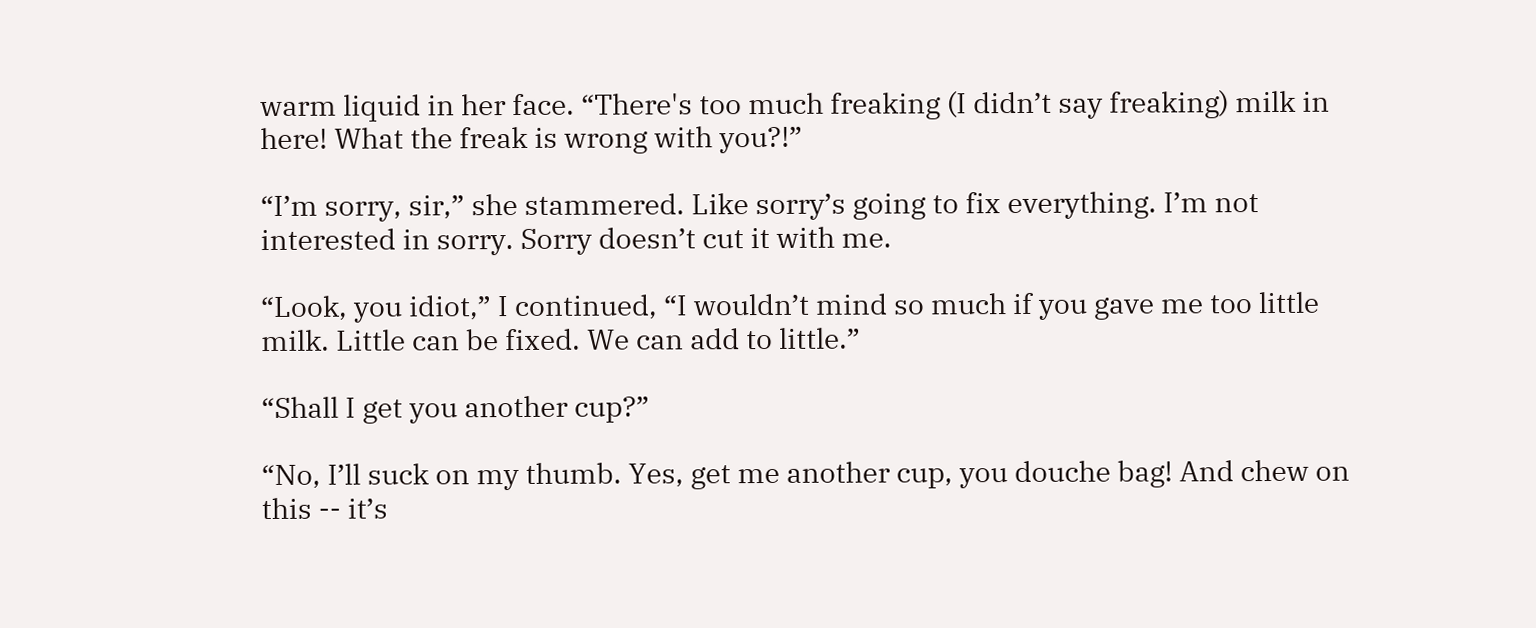warm liquid in her face. “There's too much freaking (I didn’t say freaking) milk in here! What the freak is wrong with you?!”

“I’m sorry, sir,” she stammered. Like sorry’s going to fix everything. I’m not interested in sorry. Sorry doesn’t cut it with me.

“Look, you idiot,” I continued, “I wouldn’t mind so much if you gave me too little milk. Little can be fixed. We can add to little.”

“Shall I get you another cup?”

“No, I’ll suck on my thumb. Yes, get me another cup, you douche bag! And chew on this -- it’s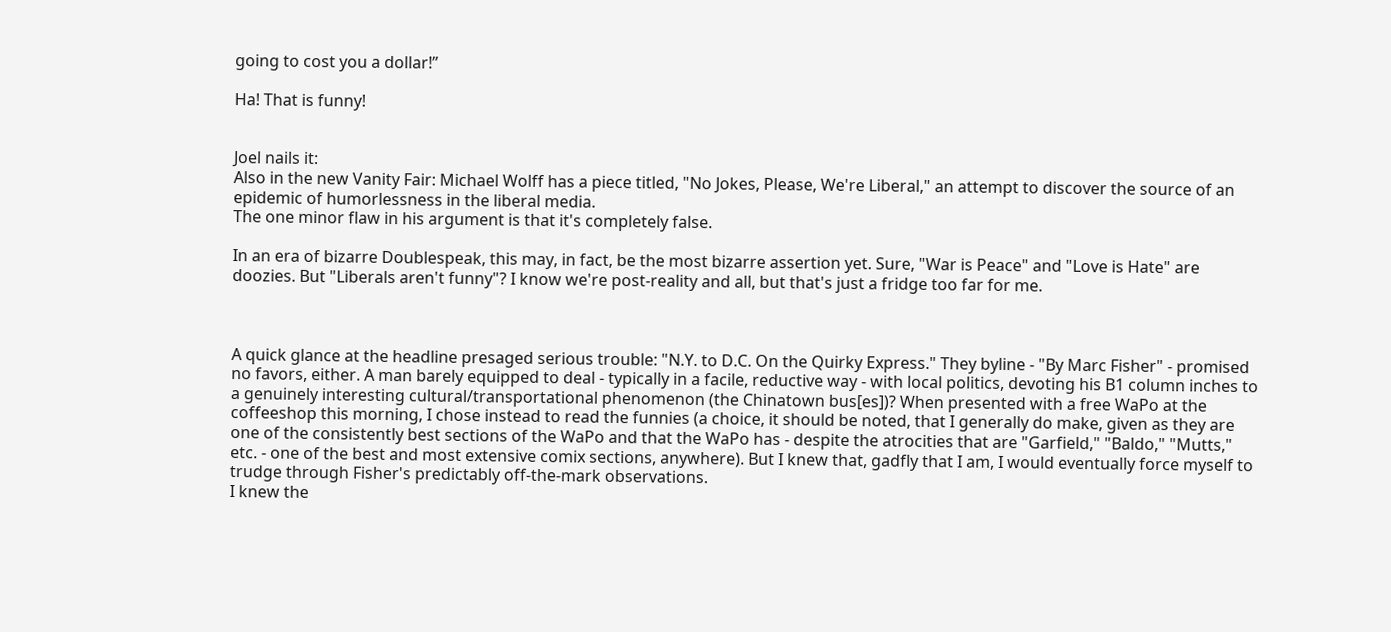going to cost you a dollar!”

Ha! That is funny!


Joel nails it:
Also in the new Vanity Fair: Michael Wolff has a piece titled, "No Jokes, Please, We're Liberal," an attempt to discover the source of an epidemic of humorlessness in the liberal media.
The one minor flaw in his argument is that it's completely false.

In an era of bizarre Doublespeak, this may, in fact, be the most bizarre assertion yet. Sure, "War is Peace" and "Love is Hate" are doozies. But "Liberals aren't funny"? I know we're post-reality and all, but that's just a fridge too far for me.



A quick glance at the headline presaged serious trouble: "N.Y. to D.C. On the Quirky Express." They byline - "By Marc Fisher" - promised no favors, either. A man barely equipped to deal - typically in a facile, reductive way - with local politics, devoting his B1 column inches to a genuinely interesting cultural/transportational phenomenon (the Chinatown bus[es])? When presented with a free WaPo at the coffeeshop this morning, I chose instead to read the funnies (a choice, it should be noted, that I generally do make, given as they are one of the consistently best sections of the WaPo and that the WaPo has - despite the atrocities that are "Garfield," "Baldo," "Mutts," etc. - one of the best and most extensive comix sections, anywhere). But I knew that, gadfly that I am, I would eventually force myself to trudge through Fisher's predictably off-the-mark observations.
I knew the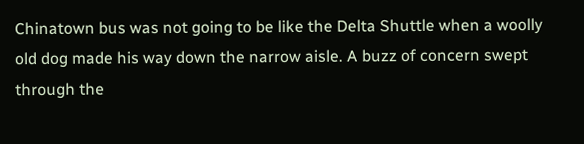Chinatown bus was not going to be like the Delta Shuttle when a woolly old dog made his way down the narrow aisle. A buzz of concern swept through the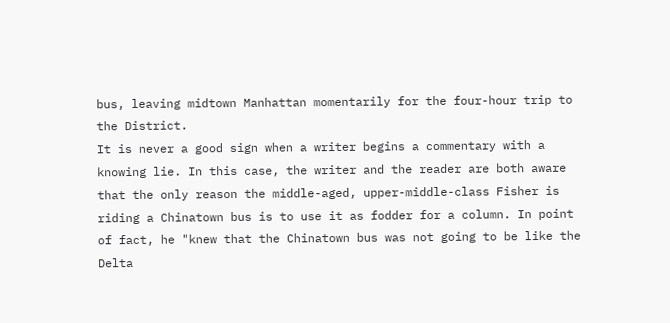bus, leaving midtown Manhattan momentarily for the four-hour trip to the District.
It is never a good sign when a writer begins a commentary with a knowing lie. In this case, the writer and the reader are both aware that the only reason the middle-aged, upper-middle-class Fisher is riding a Chinatown bus is to use it as fodder for a column. In point of fact, he "knew that the Chinatown bus was not going to be like the Delta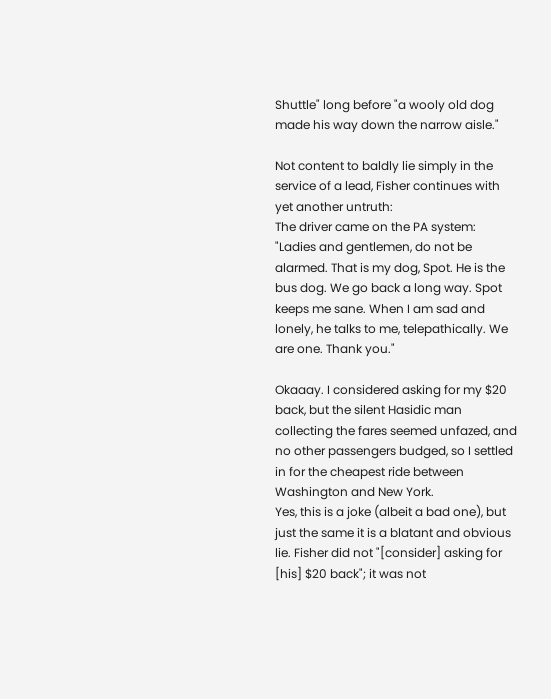Shuttle" long before "a wooly old dog made his way down the narrow aisle."

Not content to baldly lie simply in the service of a lead, Fisher continues with yet another untruth:
The driver came on the PA system: "Ladies and gentlemen, do not be alarmed. That is my dog, Spot. He is the bus dog. We go back a long way. Spot keeps me sane. When I am sad and lonely, he talks to me, telepathically. We are one. Thank you."

Okaaay. I considered asking for my $20 back, but the silent Hasidic man collecting the fares seemed unfazed, and no other passengers budged, so I settled in for the cheapest ride between Washington and New York.
Yes, this is a joke (albeit a bad one), but just the same it is a blatant and obvious lie. Fisher did not "[consider] asking for [his] $20 back"; it was not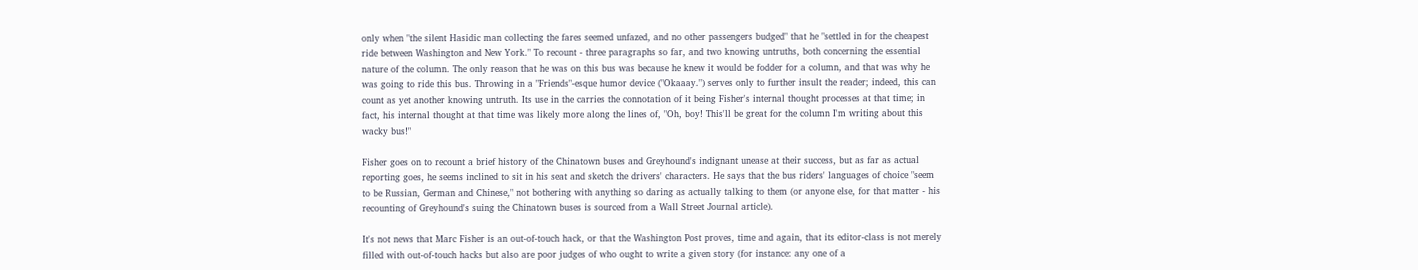only when "the silent Hasidic man collecting the fares seemed unfazed, and no other passengers budged" that he "settled in for the cheapest ride between Washington and New York." To recount - three paragraphs so far, and two knowing untruths, both concerning the essential nature of the column. The only reason that he was on this bus was because he knew it would be fodder for a column, and that was why he was going to ride this bus. Throwing in a "Friends"-esque humor device ("Okaaay.") serves only to further insult the reader; indeed, this can count as yet another knowing untruth. Its use in the carries the connotation of it being Fisher's internal thought processes at that time; in fact, his internal thought at that time was likely more along the lines of, "Oh, boy! This'll be great for the column I'm writing about this wacky bus!"

Fisher goes on to recount a brief history of the Chinatown buses and Greyhound's indignant unease at their success, but as far as actual reporting goes, he seems inclined to sit in his seat and sketch the drivers' characters. He says that the bus riders' languages of choice "seem to be Russian, German and Chinese," not bothering with anything so daring as actually talking to them (or anyone else, for that matter - his recounting of Greyhound's suing the Chinatown buses is sourced from a Wall Street Journal article).

It's not news that Marc Fisher is an out-of-touch hack, or that the Washington Post proves, time and again, that its editor-class is not merely filled with out-of-touch hacks but also are poor judges of who ought to write a given story (for instance: any one of a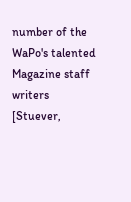number of the WaPo's talented Magazine staff writers [Stuever,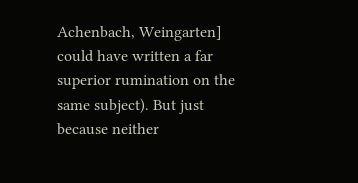Achenbach, Weingarten] could have written a far superior rumination on the same subject). But just because neither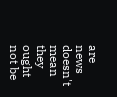are news doesn't mean they ought not be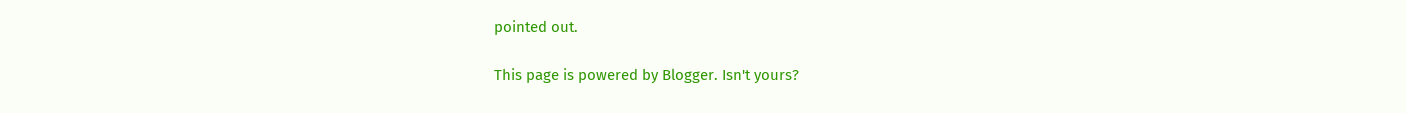pointed out.

This page is powered by Blogger. Isn't yours?